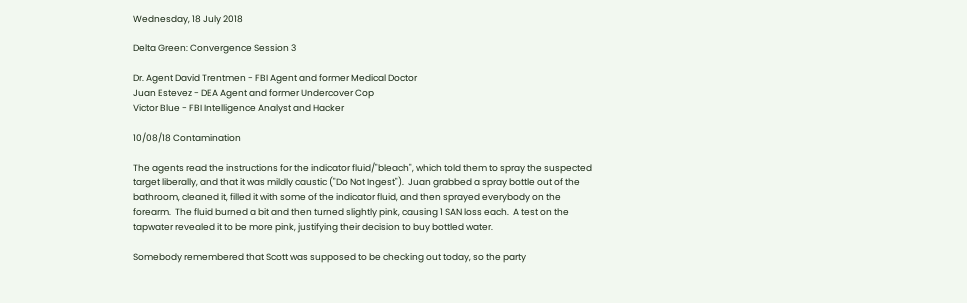Wednesday, 18 July 2018

Delta Green: Convergence Session 3

Dr. Agent David Trentmen - FBI Agent and former Medical Doctor
Juan Estevez - DEA Agent and former Undercover Cop
Victor Blue - FBI Intelligence Analyst and Hacker

10/08/18 Contamination

The agents read the instructions for the indicator fluid/"bleach", which told them to spray the suspected target liberally, and that it was mildly caustic ("Do Not Ingest").  Juan grabbed a spray bottle out of the bathroom, cleaned it, filled it with some of the indicator fluid, and then sprayed everybody on the forearm.  The fluid burned a bit and then turned slightly pink, causing 1 SAN loss each.  A test on the tapwater revealed it to be more pink, justifying their decision to buy bottled water.

Somebody remembered that Scott was supposed to be checking out today, so the party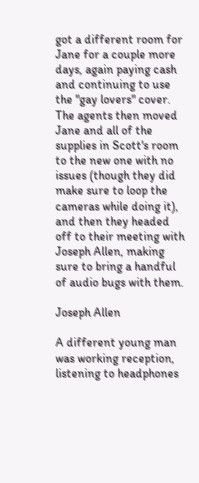got a different room for Jane for a couple more days, again paying cash and continuing to use the "gay lovers" cover.  The agents then moved Jane and all of the supplies in Scott's room to the new one with no issues (though they did make sure to loop the cameras while doing it), and then they headed off to their meeting with Joseph Allen, making sure to bring a handful of audio bugs with them.

Joseph Allen

A different young man was working reception, listening to headphones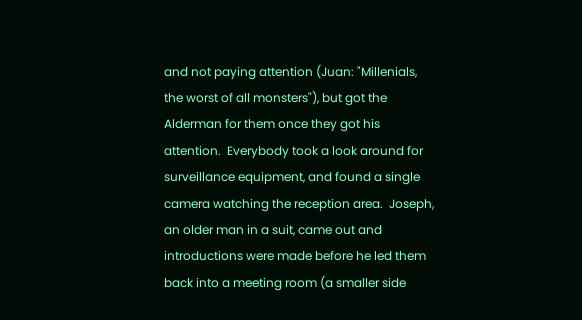and not paying attention (Juan: "Millenials, the worst of all monsters"), but got the Alderman for them once they got his attention.  Everybody took a look around for surveillance equipment, and found a single camera watching the reception area.  Joseph, an older man in a suit, came out and introductions were made before he led them back into a meeting room (a smaller side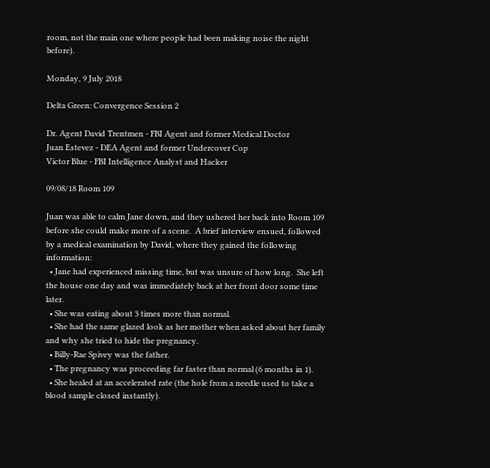room, not the main one where people had been making noise the night before).

Monday, 9 July 2018

Delta Green: Convergence Session 2

Dr. Agent David Trentmen - FBI Agent and former Medical Doctor
Juan Estevez - DEA Agent and former Undercover Cop
Victor Blue - FBI Intelligence Analyst and Hacker

09/08/18 Room 109

Juan was able to calm Jane down, and they ushered her back into Room 109 before she could make more of a scene.  A brief interview ensued, followed by a medical examination by David, where they gained the following information:
  • Jane had experienced missing time, but was unsure of how long.  She left the house one day and was immediately back at her front door some time later.
  • She was eating about 3 times more than normal.
  • She had the same glazed look as her mother when asked about her family and why she tried to hide the pregnancy.
  • Billy-Rae Spivey was the father.
  • The pregnancy was proceeding far faster than normal (6 months in 1).
  • She healed at an accelerated rate (the hole from a needle used to take a blood sample closed instantly).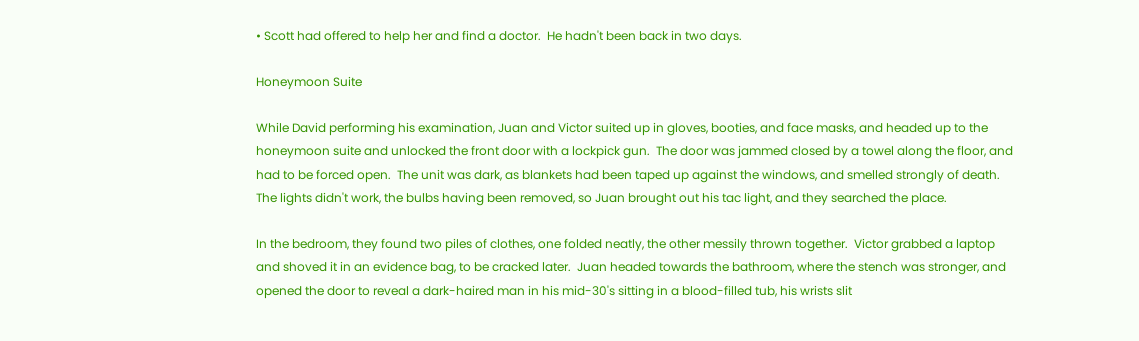• Scott had offered to help her and find a doctor.  He hadn't been back in two days.

Honeymoon Suite

While David performing his examination, Juan and Victor suited up in gloves, booties, and face masks, and headed up to the honeymoon suite and unlocked the front door with a lockpick gun.  The door was jammed closed by a towel along the floor, and had to be forced open.  The unit was dark, as blankets had been taped up against the windows, and smelled strongly of death.  The lights didn't work, the bulbs having been removed, so Juan brought out his tac light, and they searched the place.

In the bedroom, they found two piles of clothes, one folded neatly, the other messily thrown together.  Victor grabbed a laptop and shoved it in an evidence bag, to be cracked later.  Juan headed towards the bathroom, where the stench was stronger, and opened the door to reveal a dark-haired man in his mid-30's sitting in a blood-filled tub, his wrists slit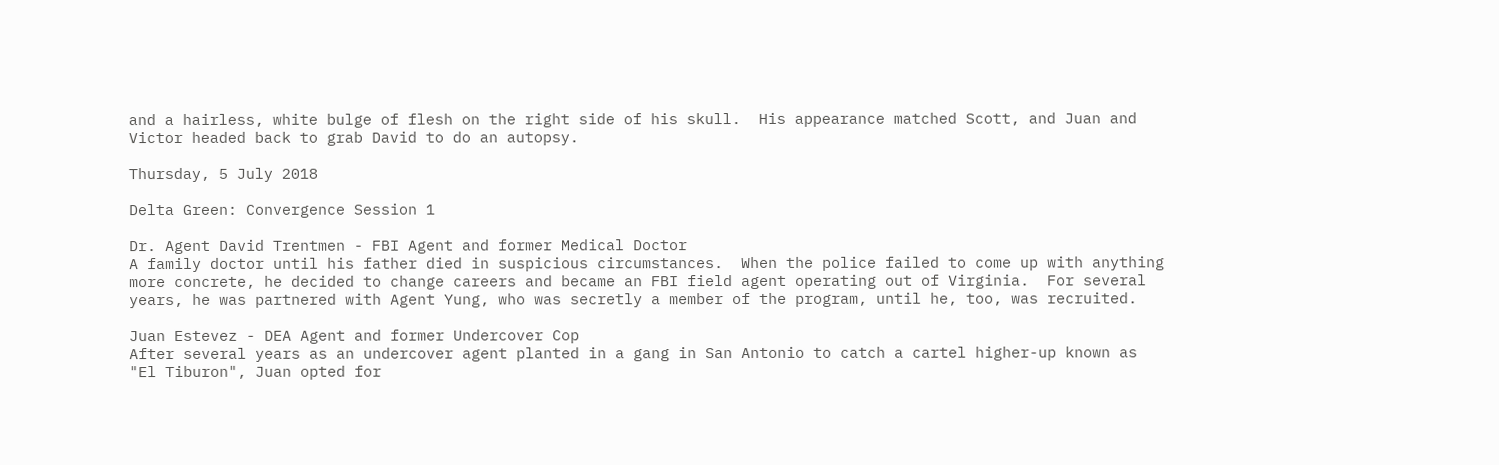and a hairless, white bulge of flesh on the right side of his skull.  His appearance matched Scott, and Juan and Victor headed back to grab David to do an autopsy.

Thursday, 5 July 2018

Delta Green: Convergence Session 1

Dr. Agent David Trentmen - FBI Agent and former Medical Doctor
A family doctor until his father died in suspicious circumstances.  When the police failed to come up with anything more concrete, he decided to change careers and became an FBI field agent operating out of Virginia.  For several years, he was partnered with Agent Yung, who was secretly a member of the program, until he, too, was recruited.

Juan Estevez - DEA Agent and former Undercover Cop
After several years as an undercover agent planted in a gang in San Antonio to catch a cartel higher-up known as "El Tiburon", Juan opted for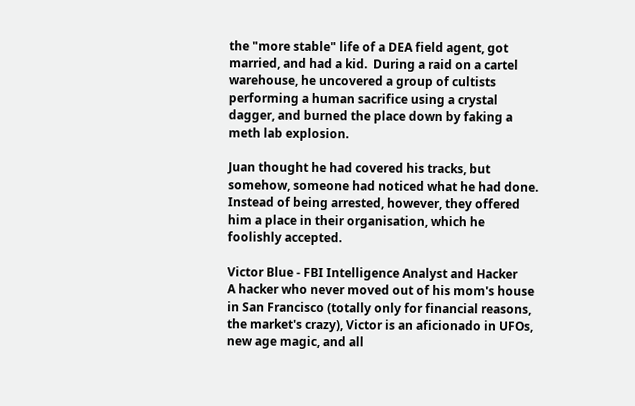the "more stable" life of a DEA field agent, got married, and had a kid.  During a raid on a cartel warehouse, he uncovered a group of cultists performing a human sacrifice using a crystal dagger, and burned the place down by faking a meth lab explosion.

Juan thought he had covered his tracks, but somehow, someone had noticed what he had done.  Instead of being arrested, however, they offered him a place in their organisation, which he foolishly accepted.

Victor Blue - FBI Intelligence Analyst and Hacker
A hacker who never moved out of his mom's house in San Francisco (totally only for financial reasons, the market's crazy), Victor is an aficionado in UFOs, new age magic, and all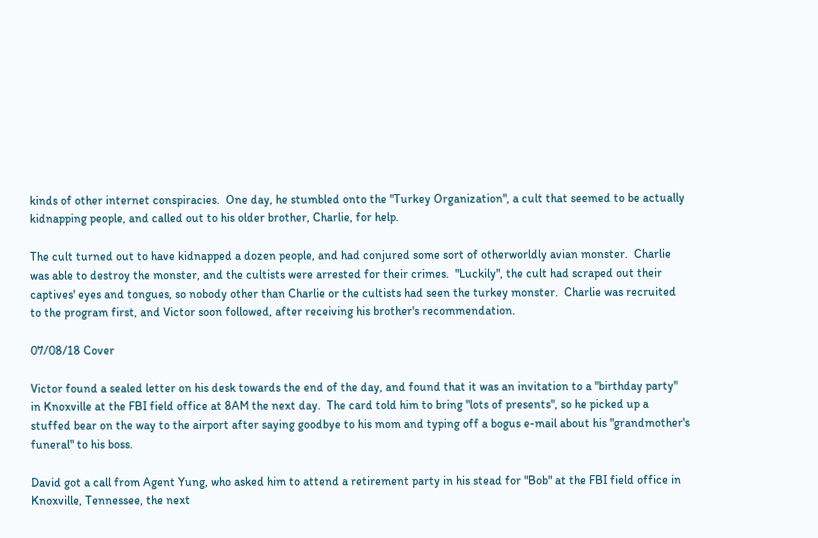kinds of other internet conspiracies.  One day, he stumbled onto the "Turkey Organization", a cult that seemed to be actually kidnapping people, and called out to his older brother, Charlie, for help.

The cult turned out to have kidnapped a dozen people, and had conjured some sort of otherworldly avian monster.  Charlie was able to destroy the monster, and the cultists were arrested for their crimes.  "Luckily", the cult had scraped out their captives' eyes and tongues, so nobody other than Charlie or the cultists had seen the turkey monster.  Charlie was recruited to the program first, and Victor soon followed, after receiving his brother's recommendation.

07/08/18 Cover

Victor found a sealed letter on his desk towards the end of the day, and found that it was an invitation to a "birthday party" in Knoxville at the FBI field office at 8AM the next day.  The card told him to bring "lots of presents", so he picked up a stuffed bear on the way to the airport after saying goodbye to his mom and typing off a bogus e-mail about his "grandmother's funeral" to his boss.

David got a call from Agent Yung, who asked him to attend a retirement party in his stead for "Bob" at the FBI field office in Knoxville, Tennessee, the next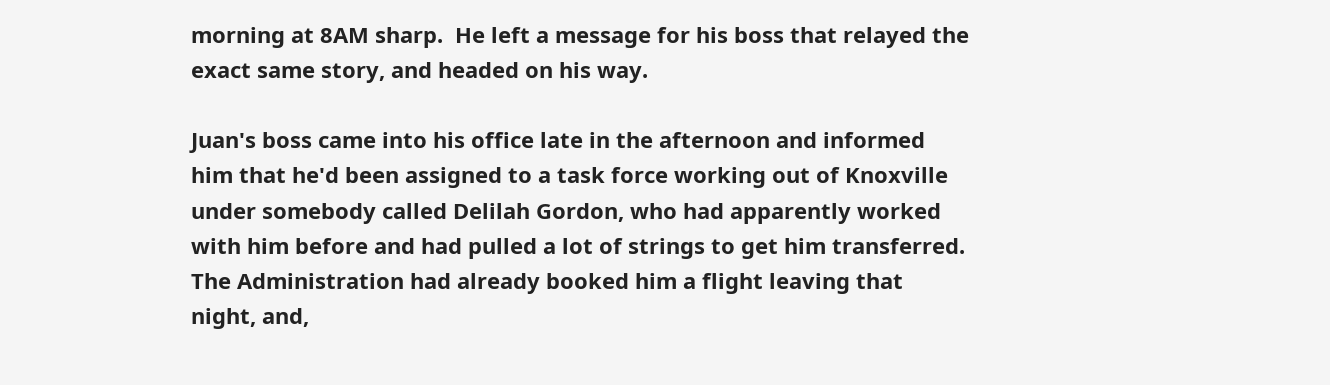morning at 8AM sharp.  He left a message for his boss that relayed the exact same story, and headed on his way.

Juan's boss came into his office late in the afternoon and informed him that he'd been assigned to a task force working out of Knoxville under somebody called Delilah Gordon, who had apparently worked with him before and had pulled a lot of strings to get him transferred.  The Administration had already booked him a flight leaving that night, and,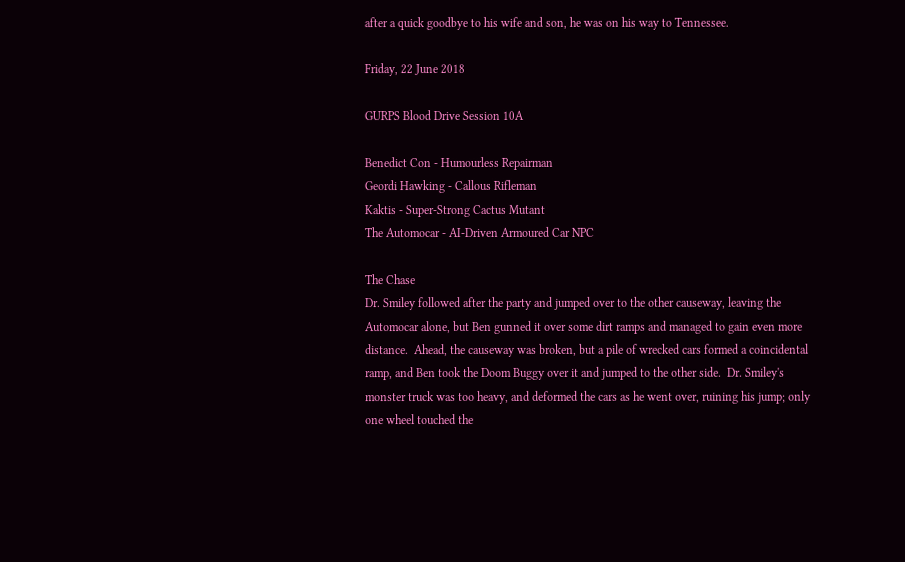after a quick goodbye to his wife and son, he was on his way to Tennessee.

Friday, 22 June 2018

GURPS Blood Drive Session 10A

Benedict Con - Humourless Repairman
Geordi Hawking - Callous Rifleman
Kaktis - Super-Strong Cactus Mutant
The Automocar - AI-Driven Armoured Car NPC

The Chase
Dr. Smiley followed after the party and jumped over to the other causeway, leaving the Automocar alone, but Ben gunned it over some dirt ramps and managed to gain even more distance.  Ahead, the causeway was broken, but a pile of wrecked cars formed a coincidental ramp, and Ben took the Doom Buggy over it and jumped to the other side.  Dr. Smiley's monster truck was too heavy, and deformed the cars as he went over, ruining his jump; only one wheel touched the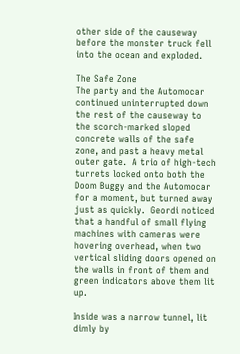other side of the causeway before the monster truck fell into the ocean and exploded.

The Safe Zone
The party and the Automocar continued uninterrupted down the rest of the causeway to the scorch-marked sloped concrete walls of the safe zone, and past a heavy metal outer gate.  A trio of high-tech turrets locked onto both the Doom Buggy and the Automocar for a moment, but turned away just as quickly.  Geordi noticed that a handful of small flying machines with cameras were hovering overhead, when two vertical sliding doors opened on the walls in front of them and green indicators above them lit up.

Inside was a narrow tunnel, lit dimly by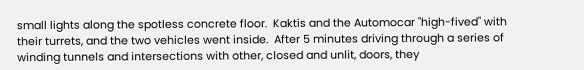small lights along the spotless concrete floor.  Kaktis and the Automocar "high-fived" with their turrets, and the two vehicles went inside.  After 5 minutes driving through a series of winding tunnels and intersections with other, closed and unlit, doors, they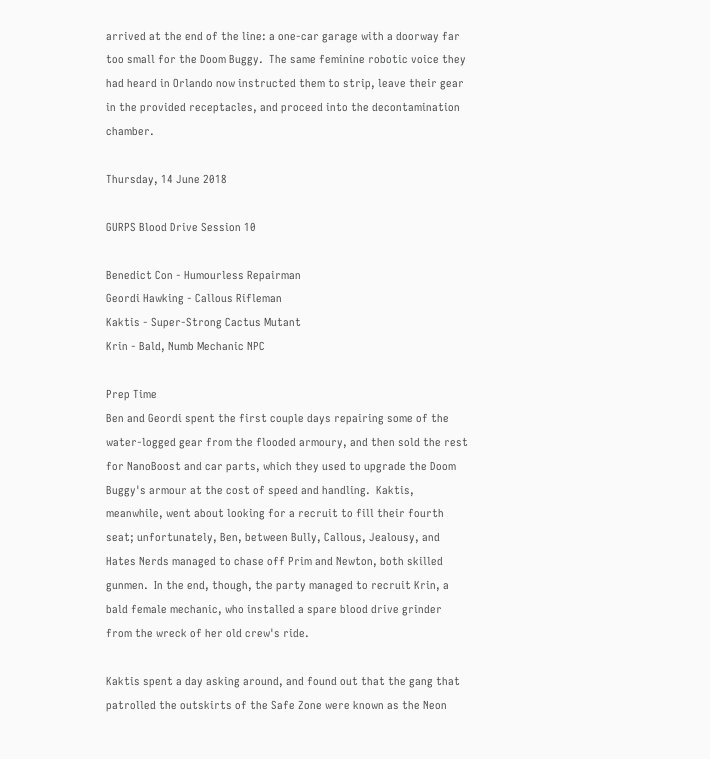arrived at the end of the line: a one-car garage with a doorway far too small for the Doom Buggy.  The same feminine robotic voice they had heard in Orlando now instructed them to strip, leave their gear in the provided receptacles, and proceed into the decontamination chamber.

Thursday, 14 June 2018

GURPS Blood Drive Session 10

Benedict Con - Humourless Repairman
Geordi Hawking - Callous Rifleman
Kaktis - Super-Strong Cactus Mutant
Krin - Bald, Numb Mechanic NPC

Prep Time
Ben and Geordi spent the first couple days repairing some of the water-logged gear from the flooded armoury, and then sold the rest for NanoBoost and car parts, which they used to upgrade the Doom Buggy's armour at the cost of speed and handling.  Kaktis, meanwhile, went about looking for a recruit to fill their fourth seat; unfortunately, Ben, between Bully, Callous, Jealousy, and Hates Nerds managed to chase off Prim and Newton, both skilled gunmen.  In the end, though, the party managed to recruit Krin, a bald female mechanic, who installed a spare blood drive grinder from the wreck of her old crew's ride.

Kaktis spent a day asking around, and found out that the gang that patrolled the outskirts of the Safe Zone were known as the Neon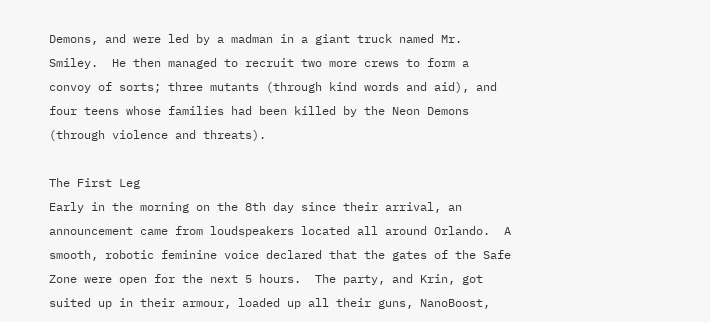Demons, and were led by a madman in a giant truck named Mr. Smiley.  He then managed to recruit two more crews to form a convoy of sorts; three mutants (through kind words and aid), and four teens whose families had been killed by the Neon Demons (through violence and threats).

The First Leg
Early in the morning on the 8th day since their arrival, an announcement came from loudspeakers located all around Orlando.  A smooth, robotic feminine voice declared that the gates of the Safe Zone were open for the next 5 hours.  The party, and Krin, got suited up in their armour, loaded up all their guns, NanoBoost,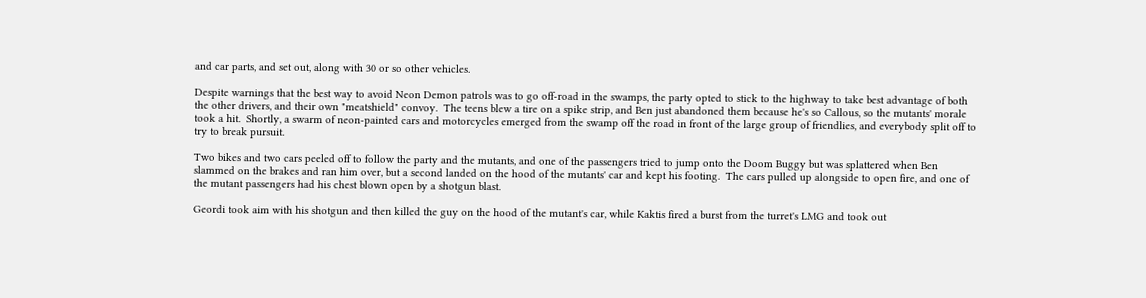and car parts, and set out, along with 30 or so other vehicles.

Despite warnings that the best way to avoid Neon Demon patrols was to go off-road in the swamps, the party opted to stick to the highway to take best advantage of both the other drivers, and their own "meatshield" convoy.  The teens blew a tire on a spike strip, and Ben just abandoned them because he's so Callous, so the mutants' morale took a hit.  Shortly, a swarm of neon-painted cars and motorcycles emerged from the swamp off the road in front of the large group of friendlies, and everybody split off to try to break pursuit.

Two bikes and two cars peeled off to follow the party and the mutants, and one of the passengers tried to jump onto the Doom Buggy but was splattered when Ben slammed on the brakes and ran him over, but a second landed on the hood of the mutants' car and kept his footing.  The cars pulled up alongside to open fire, and one of the mutant passengers had his chest blown open by a shotgun blast.

Geordi took aim with his shotgun and then killed the guy on the hood of the mutant's car, while Kaktis fired a burst from the turret's LMG and took out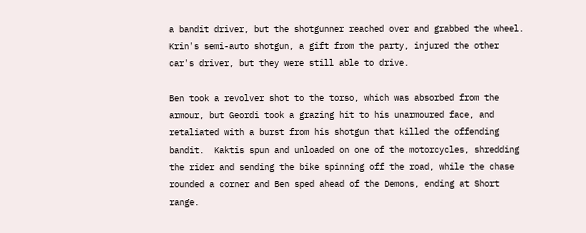a bandit driver, but the shotgunner reached over and grabbed the wheel.  Krin's semi-auto shotgun, a gift from the party, injured the other car's driver, but they were still able to drive.

Ben took a revolver shot to the torso, which was absorbed from the armour, but Geordi took a grazing hit to his unarmoured face, and retaliated with a burst from his shotgun that killed the offending bandit.  Kaktis spun and unloaded on one of the motorcycles, shredding the rider and sending the bike spinning off the road, while the chase rounded a corner and Ben sped ahead of the Demons, ending at Short range.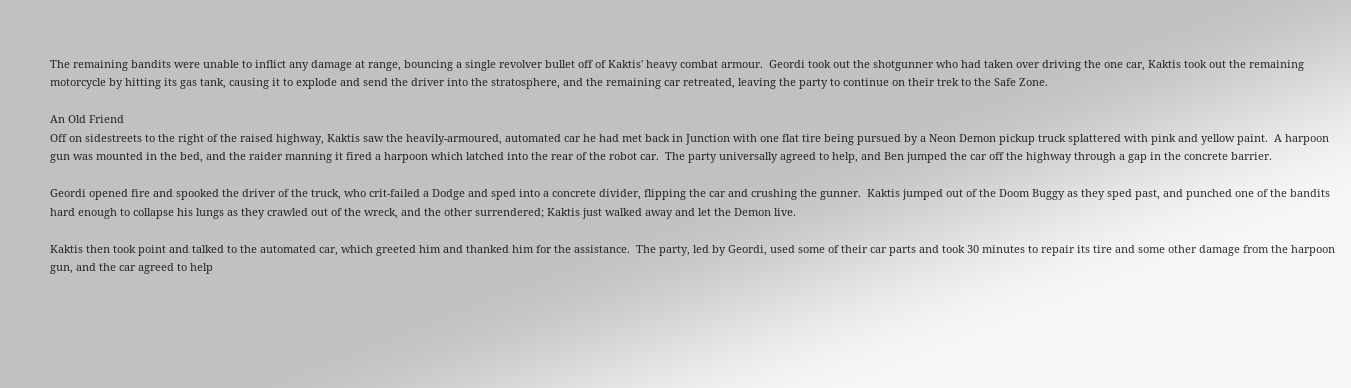The remaining bandits were unable to inflict any damage at range, bouncing a single revolver bullet off of Kaktis' heavy combat armour.  Geordi took out the shotgunner who had taken over driving the one car, Kaktis took out the remaining motorcycle by hitting its gas tank, causing it to explode and send the driver into the stratosphere, and the remaining car retreated, leaving the party to continue on their trek to the Safe Zone.

An Old Friend
Off on sidestreets to the right of the raised highway, Kaktis saw the heavily-armoured, automated car he had met back in Junction with one flat tire being pursued by a Neon Demon pickup truck splattered with pink and yellow paint.  A harpoon gun was mounted in the bed, and the raider manning it fired a harpoon which latched into the rear of the robot car.  The party universally agreed to help, and Ben jumped the car off the highway through a gap in the concrete barrier.

Geordi opened fire and spooked the driver of the truck, who crit-failed a Dodge and sped into a concrete divider, flipping the car and crushing the gunner.  Kaktis jumped out of the Doom Buggy as they sped past, and punched one of the bandits hard enough to collapse his lungs as they crawled out of the wreck, and the other surrendered; Kaktis just walked away and let the Demon live.

Kaktis then took point and talked to the automated car, which greeted him and thanked him for the assistance.  The party, led by Geordi, used some of their car parts and took 30 minutes to repair its tire and some other damage from the harpoon gun, and the car agreed to help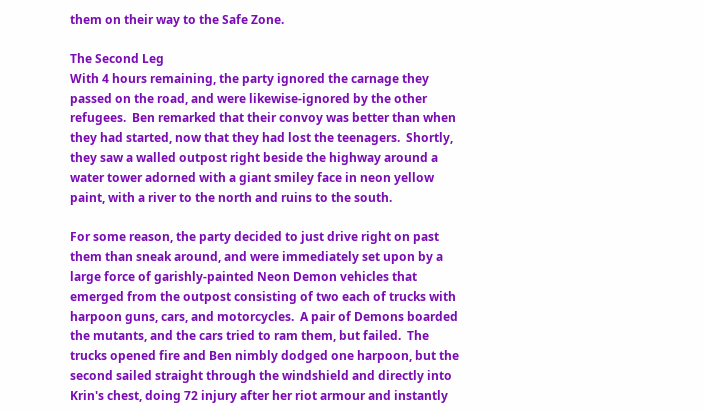them on their way to the Safe Zone.

The Second Leg
With 4 hours remaining, the party ignored the carnage they passed on the road, and were likewise-ignored by the other refugees.  Ben remarked that their convoy was better than when they had started, now that they had lost the teenagers.  Shortly, they saw a walled outpost right beside the highway around a water tower adorned with a giant smiley face in neon yellow paint, with a river to the north and ruins to the south.

For some reason, the party decided to just drive right on past them than sneak around, and were immediately set upon by a large force of garishly-painted Neon Demon vehicles that emerged from the outpost consisting of two each of trucks with harpoon guns, cars, and motorcycles.  A pair of Demons boarded the mutants, and the cars tried to ram them, but failed.  The trucks opened fire and Ben nimbly dodged one harpoon, but the second sailed straight through the windshield and directly into Krin's chest, doing 72 injury after her riot armour and instantly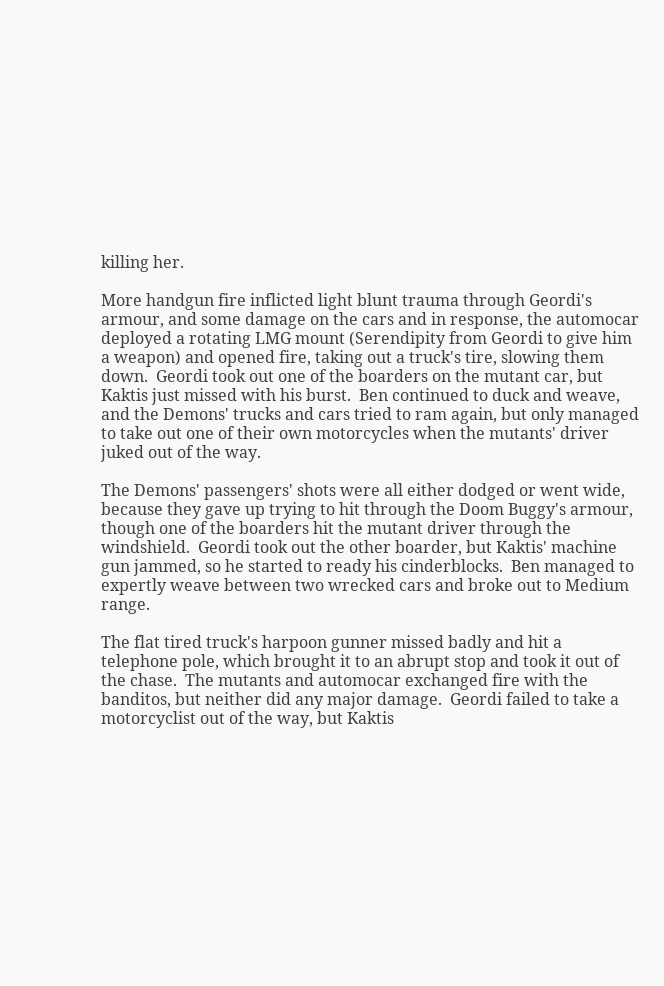killing her.

More handgun fire inflicted light blunt trauma through Geordi's armour, and some damage on the cars and in response, the automocar deployed a rotating LMG mount (Serendipity from Geordi to give him a weapon) and opened fire, taking out a truck's tire, slowing them down.  Geordi took out one of the boarders on the mutant car, but Kaktis just missed with his burst.  Ben continued to duck and weave, and the Demons' trucks and cars tried to ram again, but only managed to take out one of their own motorcycles when the mutants' driver juked out of the way.

The Demons' passengers' shots were all either dodged or went wide, because they gave up trying to hit through the Doom Buggy's armour, though one of the boarders hit the mutant driver through the windshield.  Geordi took out the other boarder, but Kaktis' machine gun jammed, so he started to ready his cinderblocks.  Ben managed to expertly weave between two wrecked cars and broke out to Medium range.

The flat tired truck's harpoon gunner missed badly and hit a telephone pole, which brought it to an abrupt stop and took it out of the chase.  The mutants and automocar exchanged fire with the banditos, but neither did any major damage.  Geordi failed to take a motorcyclist out of the way, but Kaktis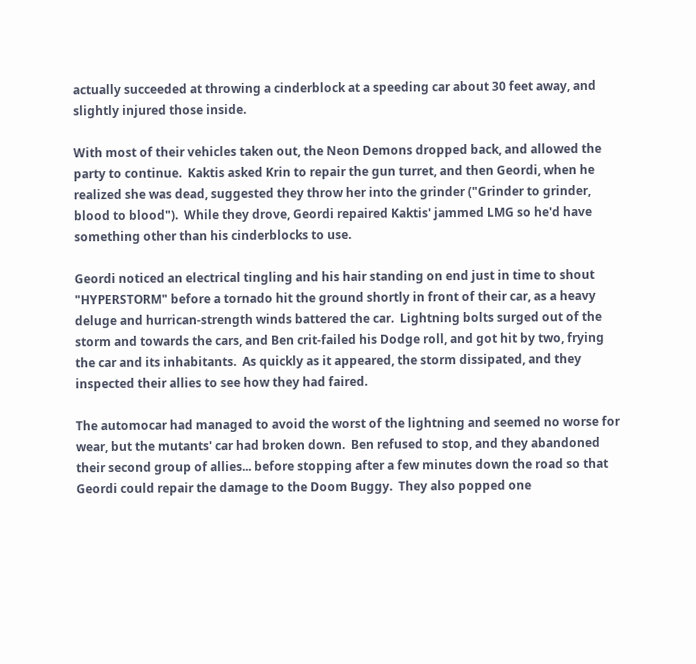actually succeeded at throwing a cinderblock at a speeding car about 30 feet away, and slightly injured those inside.

With most of their vehicles taken out, the Neon Demons dropped back, and allowed the party to continue.  Kaktis asked Krin to repair the gun turret, and then Geordi, when he realized she was dead, suggested they throw her into the grinder ("Grinder to grinder, blood to blood").  While they drove, Geordi repaired Kaktis' jammed LMG so he'd have something other than his cinderblocks to use.

Geordi noticed an electrical tingling and his hair standing on end just in time to shout "HYPERSTORM" before a tornado hit the ground shortly in front of their car, as a heavy deluge and hurrican-strength winds battered the car.  Lightning bolts surged out of the storm and towards the cars, and Ben crit-failed his Dodge roll, and got hit by two, frying the car and its inhabitants.  As quickly as it appeared, the storm dissipated, and they inspected their allies to see how they had faired.

The automocar had managed to avoid the worst of the lightning and seemed no worse for wear, but the mutants' car had broken down.  Ben refused to stop, and they abandoned their second group of allies... before stopping after a few minutes down the road so that Geordi could repair the damage to the Doom Buggy.  They also popped one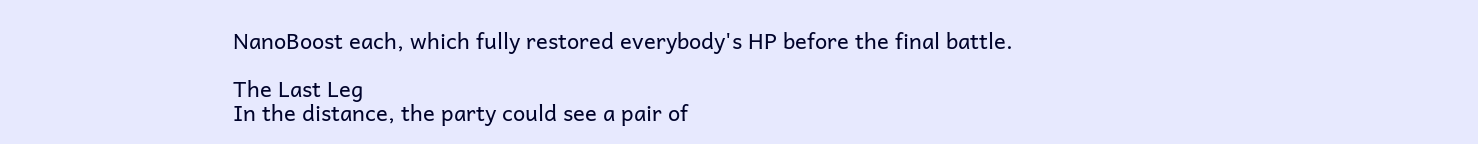NanoBoost each, which fully restored everybody's HP before the final battle.

The Last Leg
In the distance, the party could see a pair of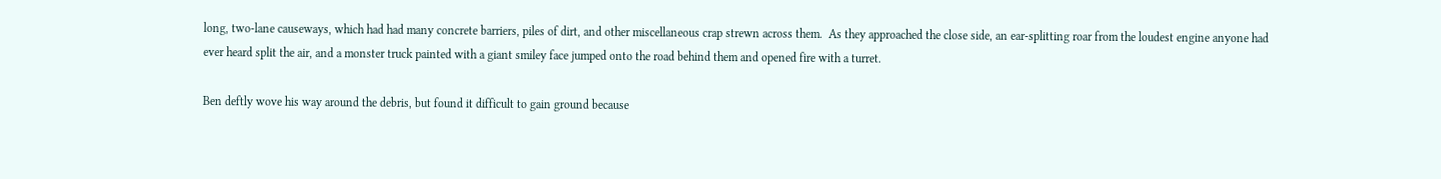long, two-lane causeways, which had had many concrete barriers, piles of dirt, and other miscellaneous crap strewn across them.  As they approached the close side, an ear-splitting roar from the loudest engine anyone had ever heard split the air, and a monster truck painted with a giant smiley face jumped onto the road behind them and opened fire with a turret.

Ben deftly wove his way around the debris, but found it difficult to gain ground because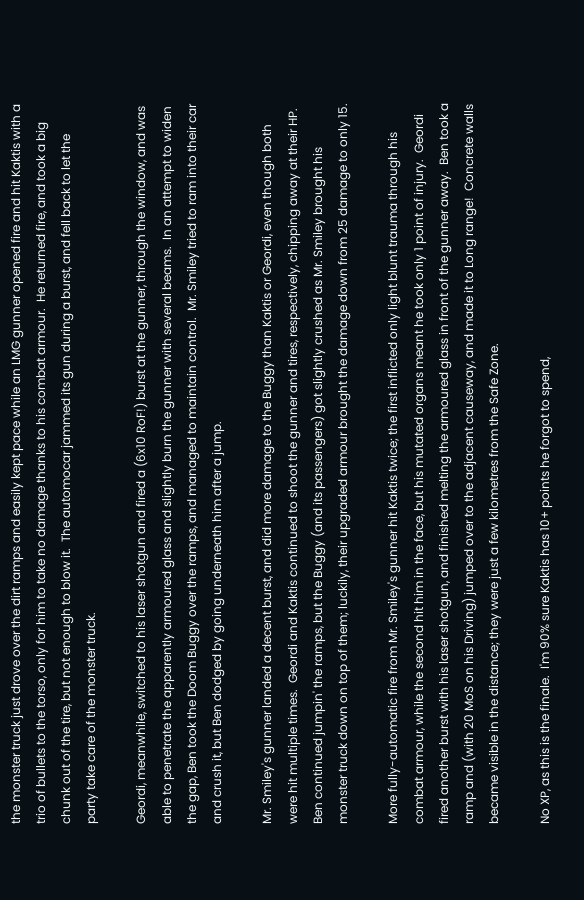the monster truck just drove over the dirt ramps and easily kept pace while an LMG gunner opened fire and hit Kaktis with a trio of bullets to the torso, only for him to take no damage thanks to his combat armour.  He returned fire, and took a big chunk out of the tire, but not enough to blow it.  The automocar jammed its gun during a burst, and fell back to let the party take care of the monster truck.

Geordi, meanwhile, switched to his laser shotgun and fired a (6x10 RoF!) burst at the gunner, through the window, and was able to penetrate the apparently armoured glass and slightly burn the gunner with several beams.  In an attempt to widen the gap, Ben took the Doom Buggy over the ramps, and managed to maintain control.  Mr. Smiley tried to ram into their car and crush it, but Ben dodged by going underneath him after a jump.

Mr. Smiley's gunner landed a decent burst, and did more damage to the Buggy than Kaktis or Geordi, even though both were hit multiple times.  Geordi and Kaktis continued to shoot the gunner and tires, respectively, chipping away at their HP.  Ben continued jumpin' the ramps, but the Buggy (and its passengers) got slightly crushed as Mr. Smiley brought his monster truck down on top of them; luckily, their upgraded armour brought the damage down from 25 damage to only 15.

More fully-automatic fire from Mr. Smiley's gunner hit Kaktis twice; the first inflicted only light blunt trauma through his combat armour, while the second hit him in the face, but his mutated organs meant he took only 1 point of injury.  Geordi fired another burst with his laser shotgun, and finished melting the armoured glass in front of the gunner away.  Ben took a ramp and (with 20 MoS on his Driving) jumped over to the adjacent causeway, and made it to Long range!  Concrete walls became visible in the distance; they were just a few kilometres from the Safe Zone.

No XP, as this is the finale.  I'm 90% sure Kaktis has 10+ points he forgot to spend,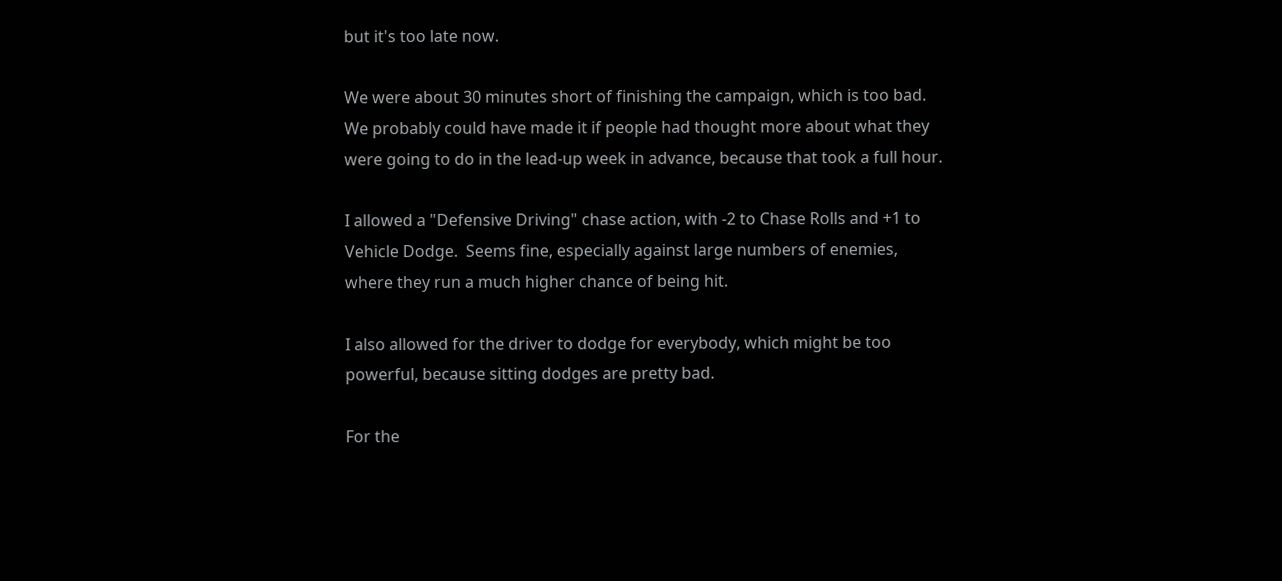but it's too late now.

We were about 30 minutes short of finishing the campaign, which is too bad.  We probably could have made it if people had thought more about what they were going to do in the lead-up week in advance, because that took a full hour.

I allowed a "Defensive Driving" chase action, with -2 to Chase Rolls and +1 to Vehicle Dodge.  Seems fine, especially against large numbers of enemies, where they run a much higher chance of being hit.

I also allowed for the driver to dodge for everybody, which might be too powerful, because sitting dodges are pretty bad.

For the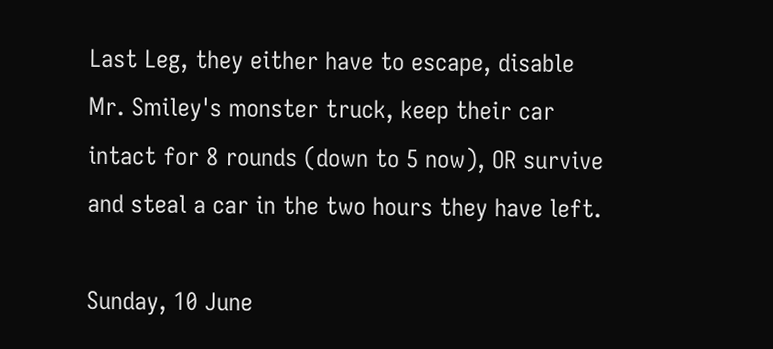Last Leg, they either have to escape, disable Mr. Smiley's monster truck, keep their car intact for 8 rounds (down to 5 now), OR survive and steal a car in the two hours they have left.

Sunday, 10 June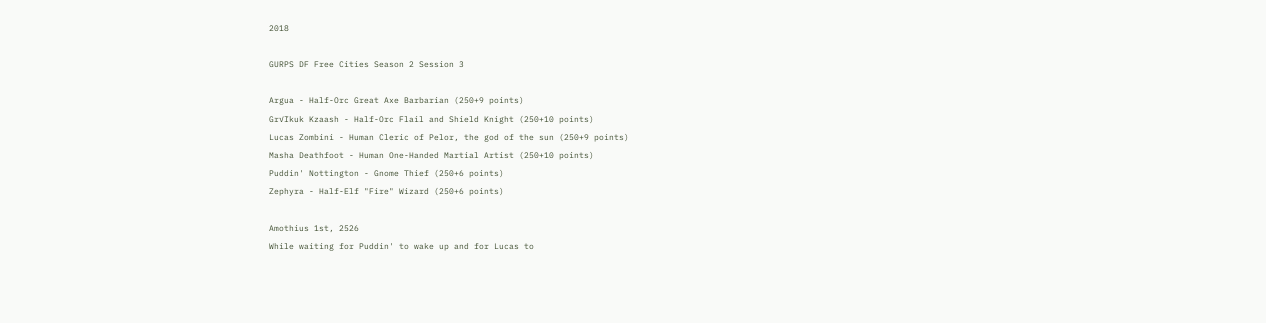2018

GURPS DF Free Cities Season 2 Session 3

Argua - Half-Orc Great Axe Barbarian (250+9 points)
Gr√ľkuk Kzaash - Half-Orc Flail and Shield Knight (250+10 points)
Lucas Zombini - Human Cleric of Pelor, the god of the sun (250+9 points)
Masha Deathfoot - Human One-Handed Martial Artist (250+10 points)
Puddin' Nottington - Gnome Thief (250+6 points)
Zephyra - Half-Elf "Fire" Wizard (250+6 points)

Amothius 1st, 2526
While waiting for Puddin' to wake up and for Lucas to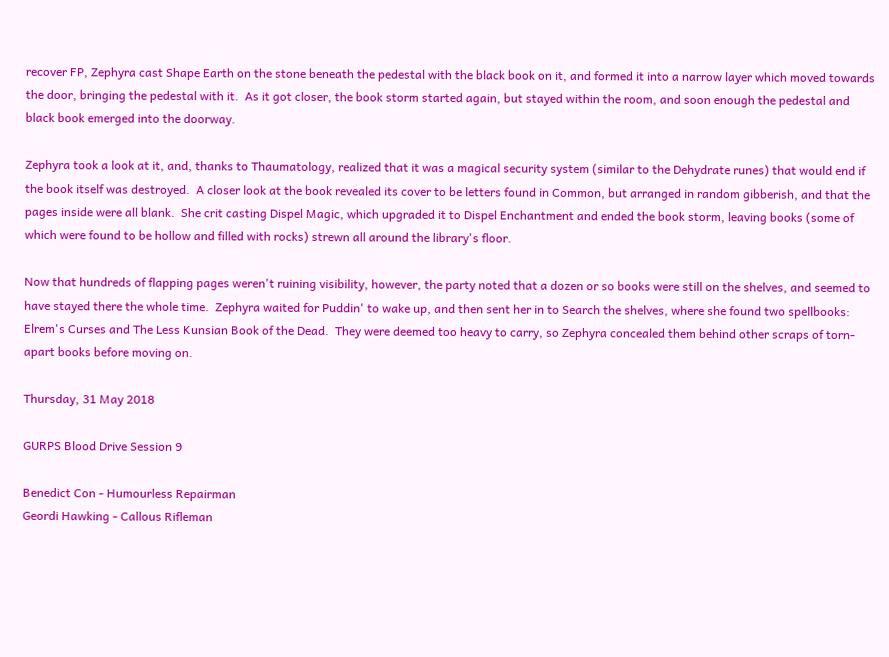recover FP, Zephyra cast Shape Earth on the stone beneath the pedestal with the black book on it, and formed it into a narrow layer which moved towards the door, bringing the pedestal with it.  As it got closer, the book storm started again, but stayed within the room, and soon enough the pedestal and black book emerged into the doorway.

Zephyra took a look at it, and, thanks to Thaumatology, realized that it was a magical security system (similar to the Dehydrate runes) that would end if the book itself was destroyed.  A closer look at the book revealed its cover to be letters found in Common, but arranged in random gibberish, and that the pages inside were all blank.  She crit casting Dispel Magic, which upgraded it to Dispel Enchantment and ended the book storm, leaving books (some of which were found to be hollow and filled with rocks) strewn all around the library's floor.

Now that hundreds of flapping pages weren't ruining visibility, however, the party noted that a dozen or so books were still on the shelves, and seemed to have stayed there the whole time.  Zephyra waited for Puddin' to wake up, and then sent her in to Search the shelves, where she found two spellbooks: Elrem's Curses and The Less Kunsian Book of the Dead.  They were deemed too heavy to carry, so Zephyra concealed them behind other scraps of torn-apart books before moving on.

Thursday, 31 May 2018

GURPS Blood Drive Session 9

Benedict Con - Humourless Repairman
Geordi Hawking - Callous Rifleman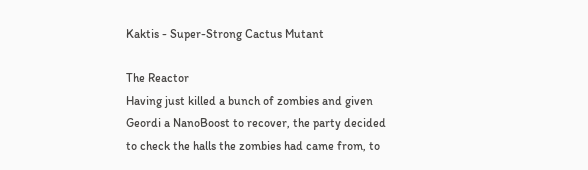Kaktis - Super-Strong Cactus Mutant

The Reactor
Having just killed a bunch of zombies and given Geordi a NanoBoost to recover, the party decided to check the halls the zombies had came from, to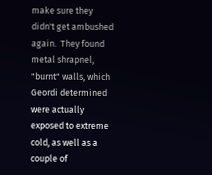make sure they didn't get ambushed again.  They found metal shrapnel, "burnt" walls, which Geordi determined were actually exposed to extreme cold, as well as a couple of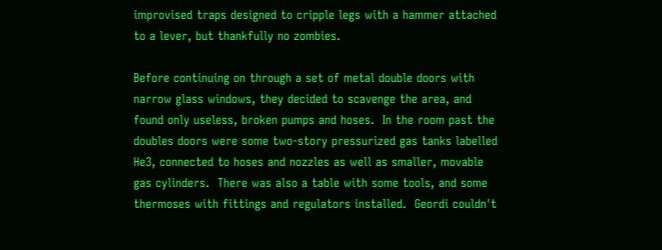improvised traps designed to cripple legs with a hammer attached to a lever, but thankfully no zombies.

Before continuing on through a set of metal double doors with narrow glass windows, they decided to scavenge the area, and found only useless, broken pumps and hoses.  In the room past the doubles doors were some two-story pressurized gas tanks labelled He3, connected to hoses and nozzles as well as smaller, movable gas cylinders.  There was also a table with some tools, and some thermoses with fittings and regulators installed.  Geordi couldn't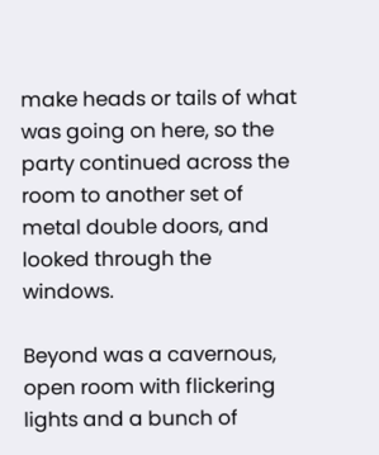make heads or tails of what was going on here, so the party continued across the room to another set of metal double doors, and looked through the windows.

Beyond was a cavernous, open room with flickering lights and a bunch of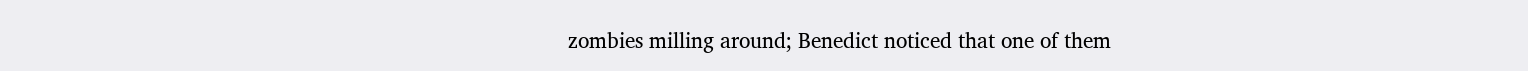zombies milling around; Benedict noticed that one of them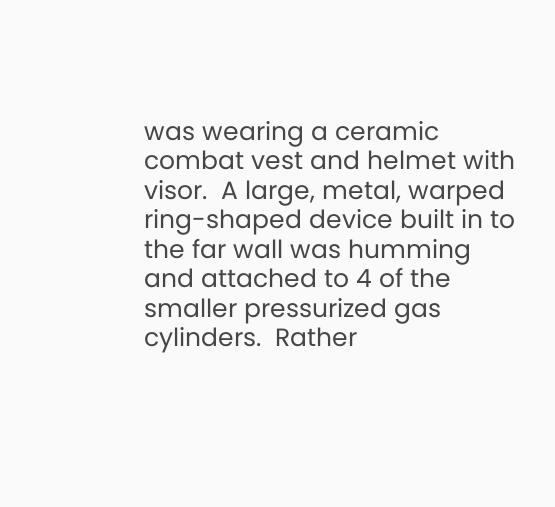was wearing a ceramic combat vest and helmet with visor.  A large, metal, warped ring-shaped device built in to the far wall was humming and attached to 4 of the smaller pressurized gas cylinders.  Rather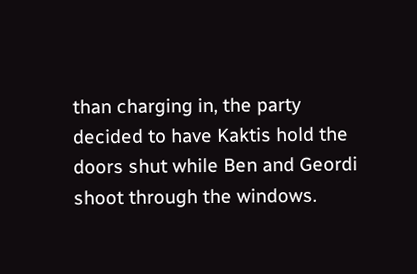than charging in, the party decided to have Kaktis hold the doors shut while Ben and Geordi shoot through the windows.